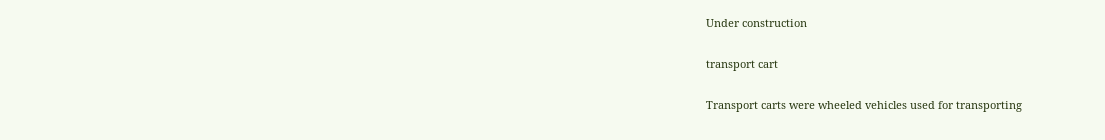Under construction

transport cart

Transport carts were wheeled vehicles used for transporting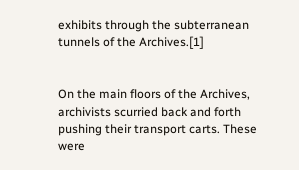exhibits through the subterranean tunnels of the Archives.[1]


On the main floors of the Archives, archivists scurried back and forth pushing their transport carts. These were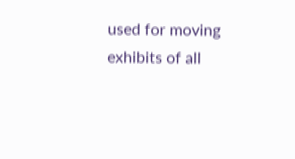used for moving exhibits of all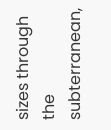sizes through the subterranean,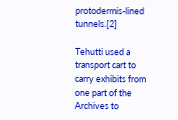protodermis-lined tunnels.[2]

Tehutti used a transport cart to carry exhibits from one part of the Archives to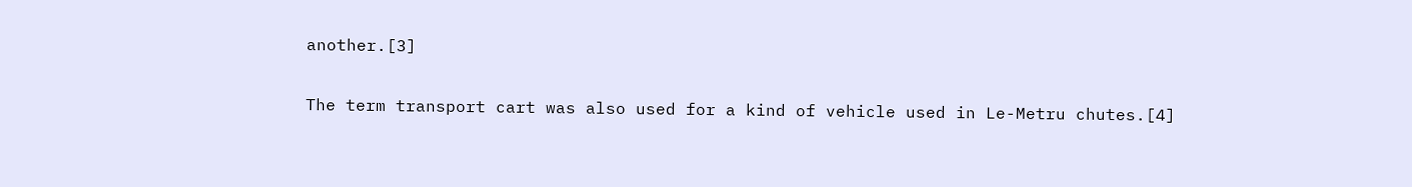another.[3]

The term transport cart was also used for a kind of vehicle used in Le-Metru chutes.[4]